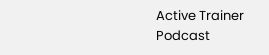Active Trainer Podcast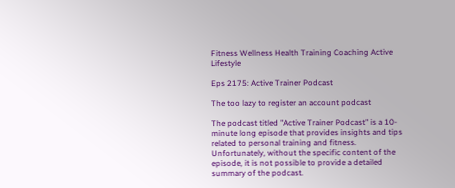Fitness Wellness Health Training Coaching Active Lifestyle

Eps 2175: Active Trainer Podcast

The too lazy to register an account podcast

The podcast titled "Active Trainer Podcast" is a 10-minute long episode that provides insights and tips related to personal training and fitness. Unfortunately, without the specific content of the episode, it is not possible to provide a detailed summary of the podcast.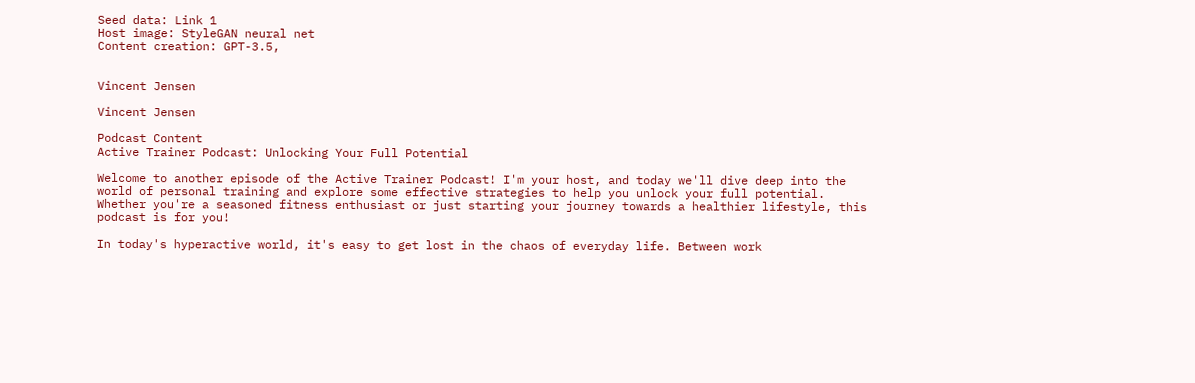Seed data: Link 1
Host image: StyleGAN neural net
Content creation: GPT-3.5,


Vincent Jensen

Vincent Jensen

Podcast Content
Active Trainer Podcast: Unlocking Your Full Potential

Welcome to another episode of the Active Trainer Podcast! I'm your host, and today we'll dive deep into the world of personal training and explore some effective strategies to help you unlock your full potential. Whether you're a seasoned fitness enthusiast or just starting your journey towards a healthier lifestyle, this podcast is for you!

In today's hyperactive world, it's easy to get lost in the chaos of everyday life. Between work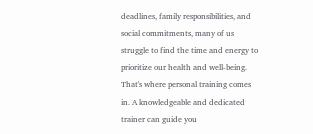deadlines, family responsibilities, and social commitments, many of us struggle to find the time and energy to prioritize our health and well-being. That's where personal training comes in. A knowledgeable and dedicated trainer can guide you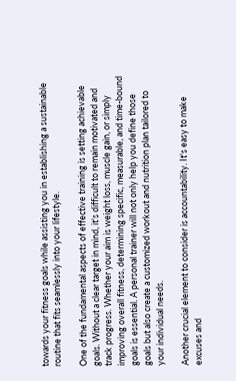towards your fitness goals while assisting you in establishing a sustainable routine that fits seamlessly into your lifestyle.

One of the fundamental aspects of effective training is setting achievable goals. Without a clear target in mind, it's difficult to remain motivated and track progress. Whether your aim is weight loss, muscle gain, or simply improving overall fitness, determining specific, measurable, and time-bound goals is essential. A personal trainer will not only help you define those goals but also create a customized workout and nutrition plan tailored to your individual needs.

Another crucial element to consider is accountability. It's easy to make excuses and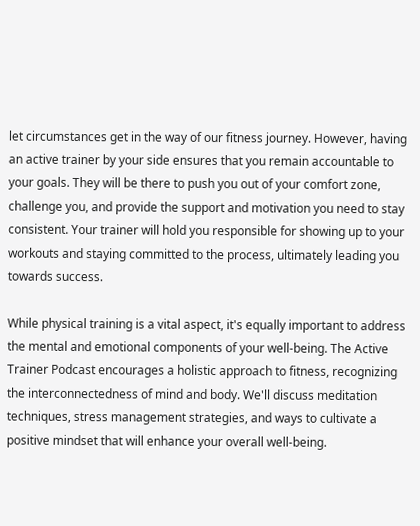let circumstances get in the way of our fitness journey. However, having an active trainer by your side ensures that you remain accountable to your goals. They will be there to push you out of your comfort zone, challenge you, and provide the support and motivation you need to stay consistent. Your trainer will hold you responsible for showing up to your workouts and staying committed to the process, ultimately leading you towards success.

While physical training is a vital aspect, it's equally important to address the mental and emotional components of your well-being. The Active Trainer Podcast encourages a holistic approach to fitness, recognizing the interconnectedness of mind and body. We'll discuss meditation techniques, stress management strategies, and ways to cultivate a positive mindset that will enhance your overall well-being.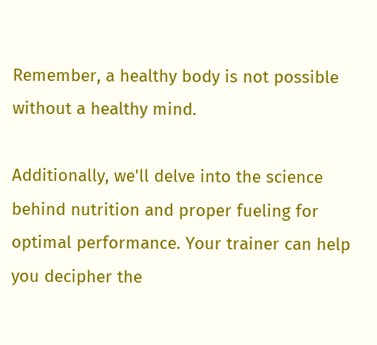Remember, a healthy body is not possible without a healthy mind.

Additionally, we'll delve into the science behind nutrition and proper fueling for optimal performance. Your trainer can help you decipher the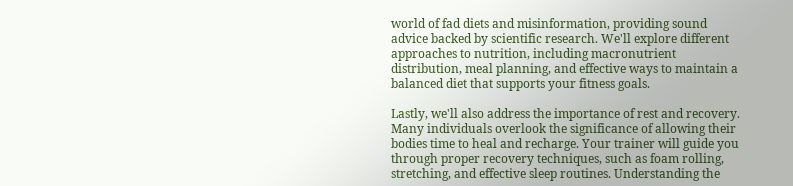world of fad diets and misinformation, providing sound advice backed by scientific research. We'll explore different approaches to nutrition, including macronutrient distribution, meal planning, and effective ways to maintain a balanced diet that supports your fitness goals.

Lastly, we'll also address the importance of rest and recovery. Many individuals overlook the significance of allowing their bodies time to heal and recharge. Your trainer will guide you through proper recovery techniques, such as foam rolling, stretching, and effective sleep routines. Understanding the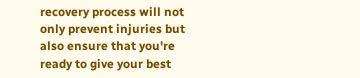recovery process will not only prevent injuries but also ensure that you're ready to give your best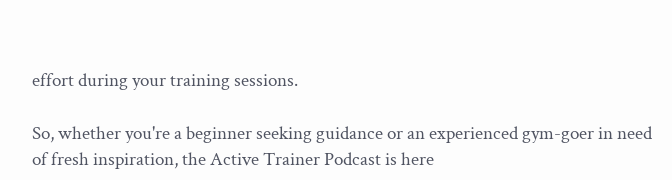effort during your training sessions.

So, whether you're a beginner seeking guidance or an experienced gym-goer in need of fresh inspiration, the Active Trainer Podcast is here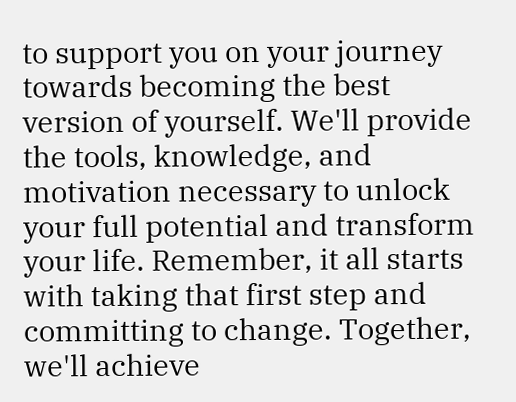to support you on your journey towards becoming the best version of yourself. We'll provide the tools, knowledge, and motivation necessary to unlock your full potential and transform your life. Remember, it all starts with taking that first step and committing to change. Together, we'll achieve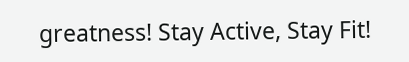greatness! Stay Active, Stay Fit!